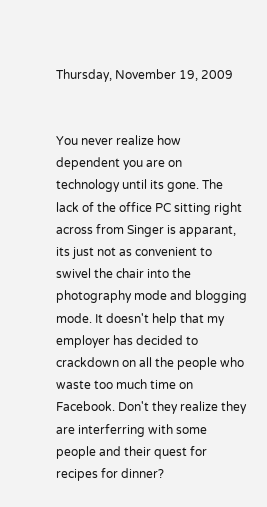Thursday, November 19, 2009


You never realize how dependent you are on technology until its gone. The lack of the office PC sitting right across from Singer is apparant, its just not as convenient to swivel the chair into the photography mode and blogging mode. It doesn't help that my employer has decided to crackdown on all the people who waste too much time on Facebook. Don't they realize they are interferring with some people and their quest for recipes for dinner?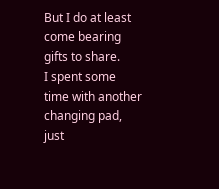But I do at least come bearing gifts to share.
I spent some time with another changing pad, just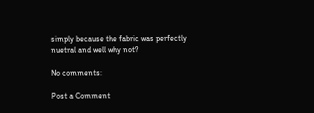simply because the fabric was perfectly nuetral and well why not?

No comments:

Post a Comment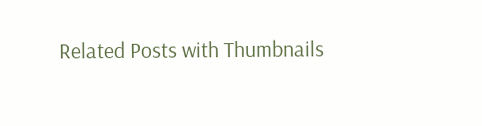Related Posts with Thumbnails